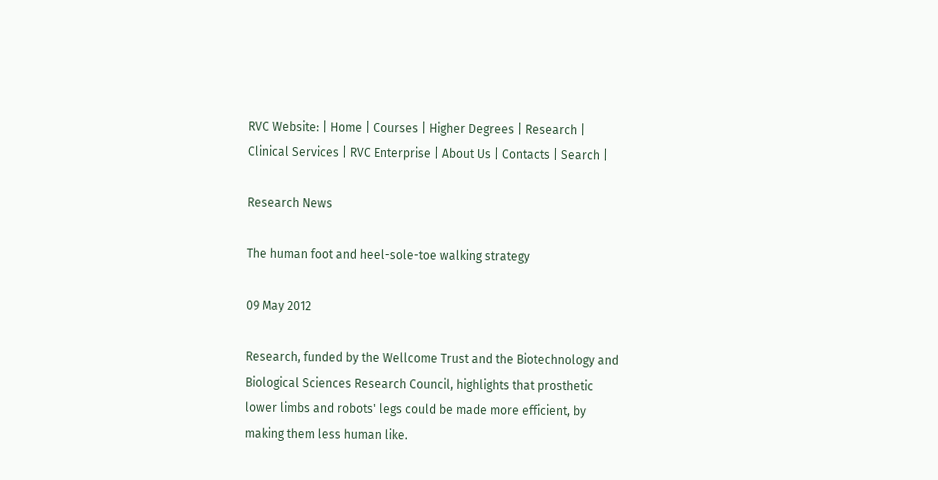RVC Website: | Home | Courses | Higher Degrees | Research | Clinical Services | RVC Enterprise | About Us | Contacts | Search |

Research News

The human foot and heel-sole-toe walking strategy

09 May 2012

Research, funded by the Wellcome Trust and the Biotechnology and Biological Sciences Research Council, highlights that prosthetic lower limbs and robots' legs could be made more efficient, by making them less human like.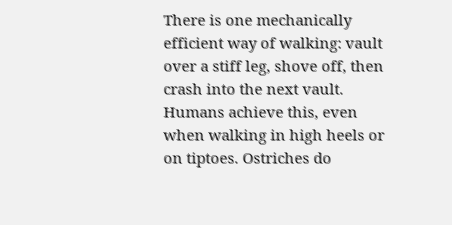There is one mechanically efficient way of walking: vault over a stiff leg, shove off, then crash into the next vault. Humans achieve this, even when walking in high heels or on tiptoes. Ostriches do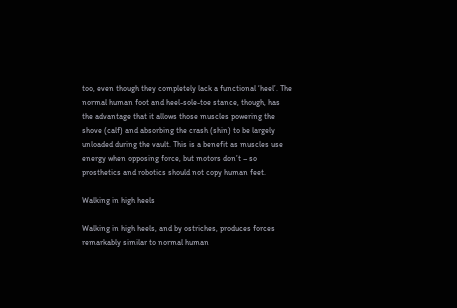too, even though they completely lack a functional ‘heel’. The normal human foot and heel-sole-toe stance, though, has the advantage that it allows those muscles powering the shove (calf) and absorbing the crash (shin) to be largely unloaded during the vault. This is a benefit as muscles use energy when opposing force, but motors don’t – so prosthetics and robotics should not copy human feet.

Walking in high heels

Walking in high heels, and by ostriches, produces forces remarkably similar to normal human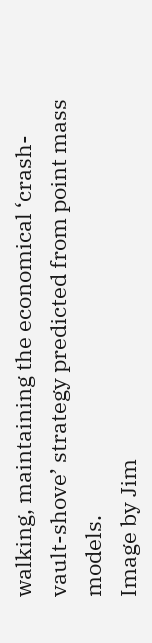walking, maintaining the economical ‘crash-vault-shove’ strategy predicted from point mass models.
Image by Jim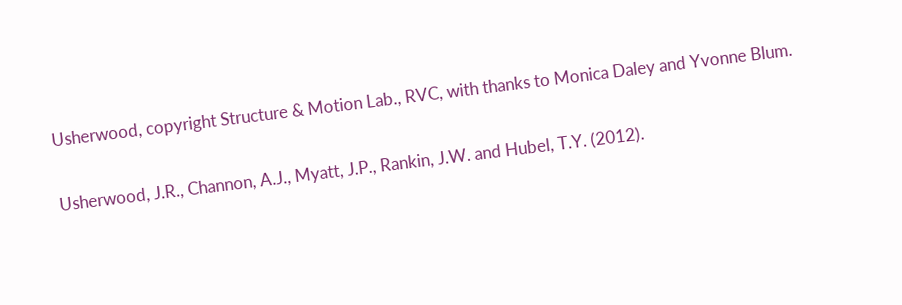Usherwood, copyright Structure & Motion Lab., RVC, with thanks to Monica Daley and Yvonne Blum.

Usherwood, J.R., Channon, A.J., Myatt, J.P., Rankin, J.W. and Hubel, T.Y. (2012).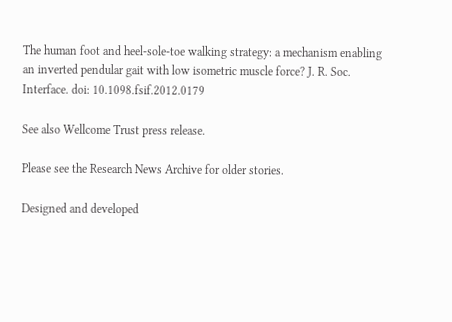The human foot and heel-sole-toe walking strategy: a mechanism enabling an inverted pendular gait with low isometric muscle force? J. R. Soc. Interface. doi: 10.1098.fsif.2012.0179

See also Wellcome Trust press release.

Please see the Research News Archive for older stories.

Designed and developed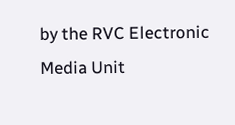by the RVC Electronic Media Unit